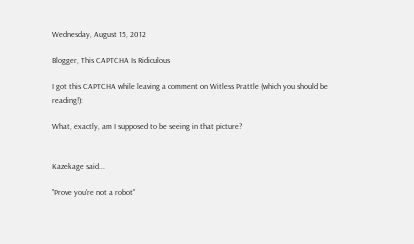Wednesday, August 15, 2012

Blogger, This CAPTCHA Is Ridiculous

I got this CAPTCHA while leaving a comment on Witless Prattle (which you should be reading!):

What, exactly, am I supposed to be seeing in that picture?


Kazekage said...

"Prove you're not a robot"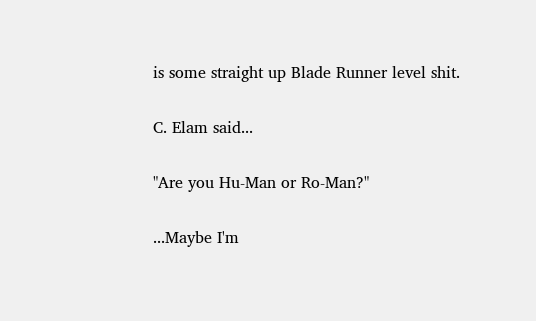is some straight up Blade Runner level shit.

C. Elam said...

"Are you Hu-Man or Ro-Man?"

...Maybe I'm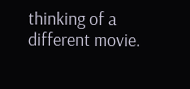thinking of a different movie.